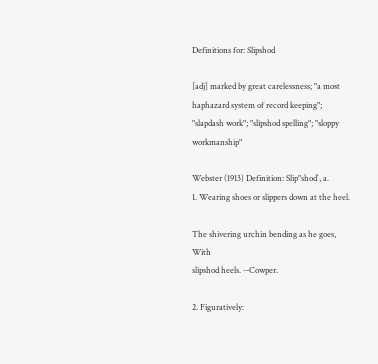Definitions for: Slipshod

[adj] marked by great carelessness; "a most haphazard system of record keeping"; "slapdash work"; "slipshod spelling"; "sloppy workmanship"

Webster (1913) Definition: Slip"shod`, a.
1. Wearing shoes or slippers down at the heel.

The shivering urchin bending as he goes, With
slipshod heels. --Cowper.

2. Figuratively: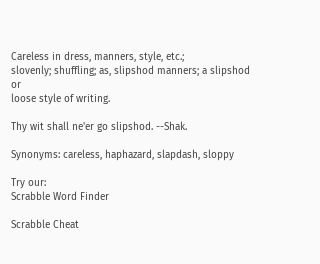Careless in dress, manners, style, etc.;
slovenly; shuffling; as, slipshod manners; a slipshod or
loose style of writing.

Thy wit shall ne'er go slipshod. --Shak.

Synonyms: careless, haphazard, slapdash, sloppy

Try our:
Scrabble Word Finder

Scrabble Cheat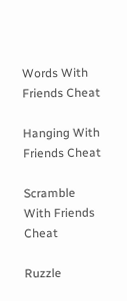Words With Friends Cheat

Hanging With Friends Cheat

Scramble With Friends Cheat

Ruzzle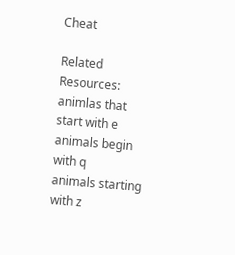Cheat

Related Resources:
animlas that start with e
animals begin with q
animals starting with z